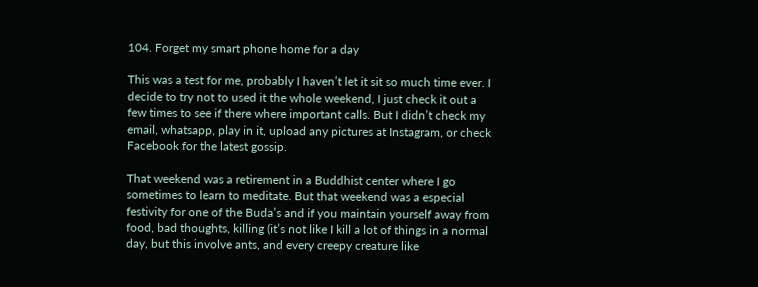104. Forget my smart phone home for a day

This was a test for me, probably I haven’t let it sit so much time ever. I decide to try not to used it the whole weekend, I just check it out a few times to see if there where important calls. But I didn’t check my email, whatsapp, play in it, upload any pictures at Instagram, or check Facebook for the latest gossip.

That weekend was a retirement in a Buddhist center where I go sometimes to learn to meditate. But that weekend was a especial festivity for one of the Buda’s and if you maintain yourself away from food, bad thoughts, killing (it’s not like I kill a lot of things in a normal day, but this involve ants, and every creepy creature like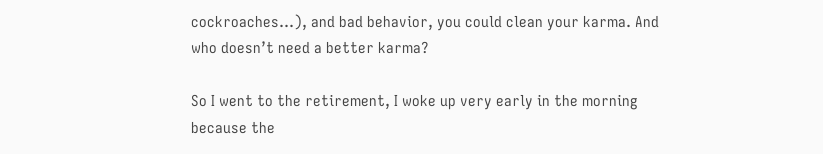cockroaches…), and bad behavior, you could clean your karma. And who doesn’t need a better karma?

So I went to the retirement, I woke up very early in the morning because the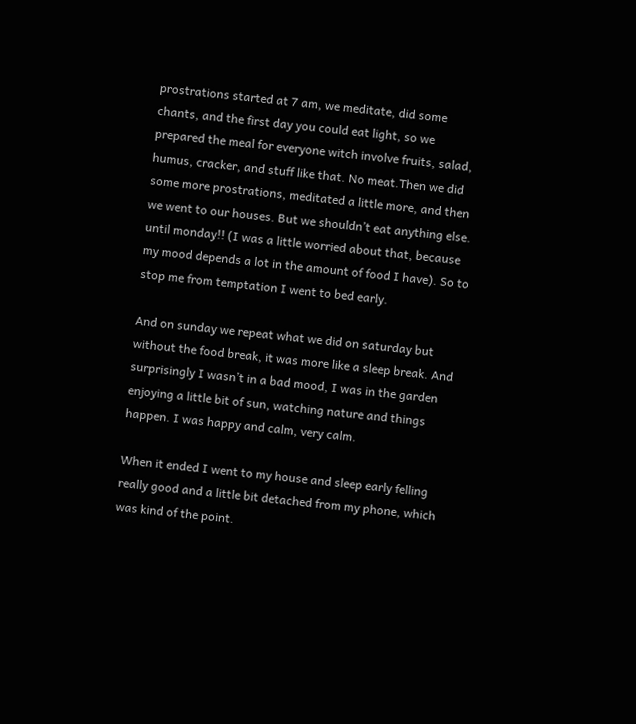prostrations started at 7 am, we meditate, did some chants, and the first day you could eat light, so we prepared the meal for everyone witch involve fruits, salad, humus, cracker, and stuff like that. No meat.Then we did some more prostrations, meditated a little more, and then we went to our houses. But we shouldn’t eat anything else. until monday!! (I was a little worried about that, because my mood depends a lot in the amount of food I have). So to stop me from temptation I went to bed early.

And on sunday we repeat what we did on saturday but without the food break, it was more like a sleep break. And surprisingly I wasn’t in a bad mood, I was in the garden enjoying a little bit of sun, watching nature and things happen. I was happy and calm, very calm.

When it ended I went to my house and sleep early felling really good and a little bit detached from my phone, which was kind of the point.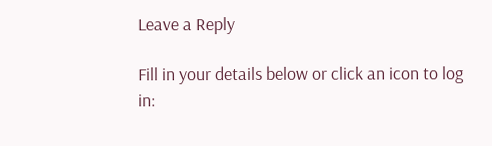Leave a Reply

Fill in your details below or click an icon to log in: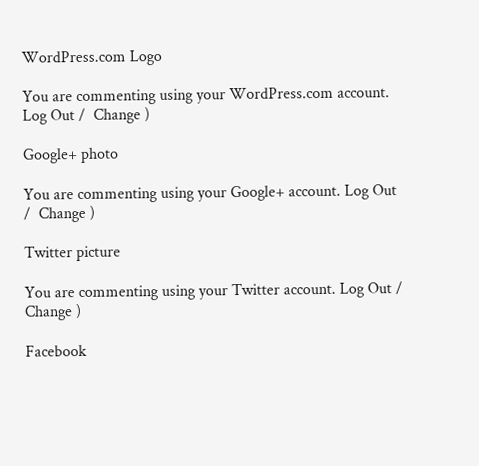WordPress.com Logo

You are commenting using your WordPress.com account. Log Out /  Change )

Google+ photo

You are commenting using your Google+ account. Log Out /  Change )

Twitter picture

You are commenting using your Twitter account. Log Out /  Change )

Facebook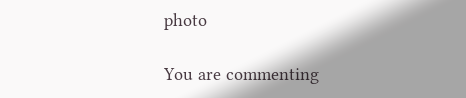photo

You are commenting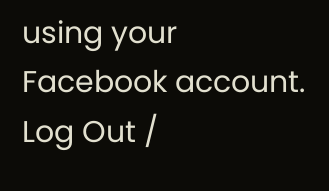using your Facebook account. Log Out /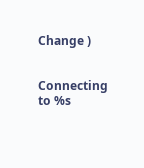Change )


Connecting to %s